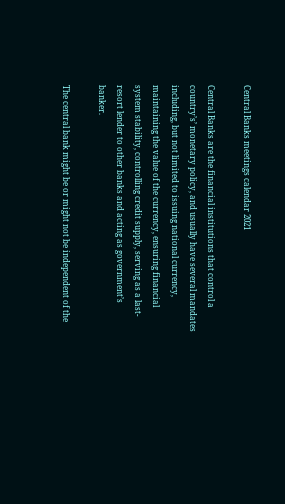Central Banks meetings calendar 2021

Central Banks are the financial institutions that control a country’s’ monetary policy, and usually have several mandates including, but not limited to issuing national currency, maintaining the value of the currency, ensuring financial system stability, controlling credit supply, serving as a last-resort lender to other banks and acting as government’s banker.

The central bank might be or might not be independent of the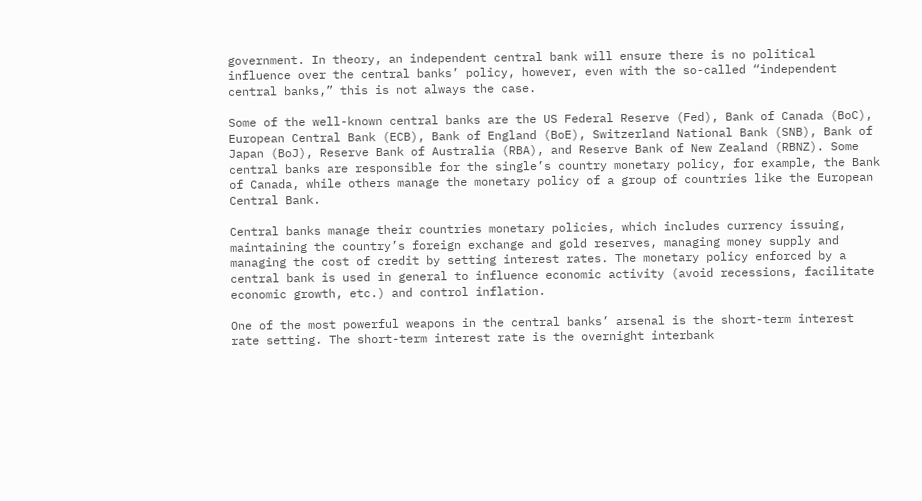government. In theory, an independent central bank will ensure there is no political influence over the central banks’ policy, however, even with the so-called “independent central banks,” this is not always the case.

Some of the well-known central banks are the US Federal Reserve (Fed), Bank of Canada (BoC), European Central Bank (ECB), Bank of England (BoE), Switzerland National Bank (SNB), Bank of Japan (BoJ), Reserve Bank of Australia (RBA), and Reserve Bank of New Zealand (RBNZ). Some central banks are responsible for the single’s country monetary policy, for example, the Bank of Canada, while others manage the monetary policy of a group of countries like the European Central Bank.

Central banks manage their countries monetary policies, which includes currency issuing, maintaining the country’s foreign exchange and gold reserves, managing money supply and managing the cost of credit by setting interest rates. The monetary policy enforced by a central bank is used in general to influence economic activity (avoid recessions, facilitate economic growth, etc.) and control inflation.

One of the most powerful weapons in the central banks’ arsenal is the short-term interest rate setting. The short-term interest rate is the overnight interbank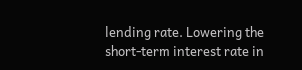lending rate. Lowering the short-term interest rate in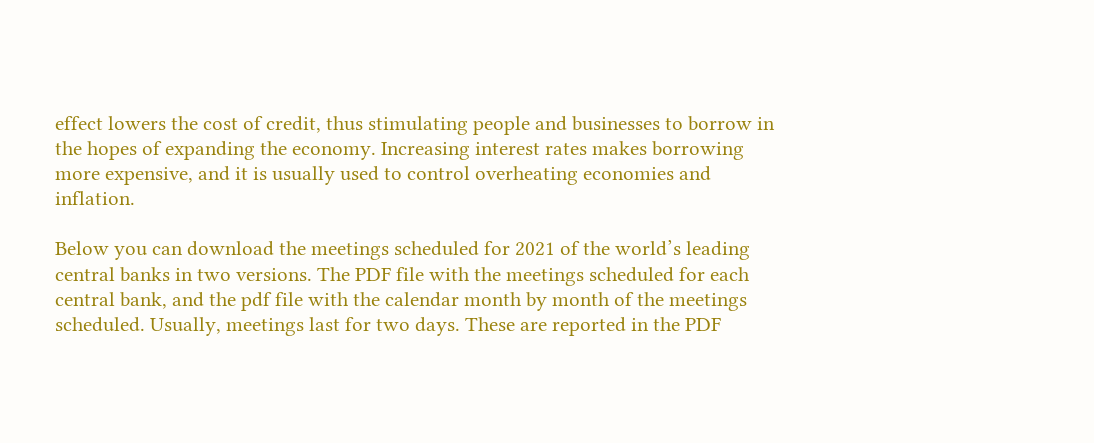effect lowers the cost of credit, thus stimulating people and businesses to borrow in the hopes of expanding the economy. Increasing interest rates makes borrowing more expensive, and it is usually used to control overheating economies and inflation.

Below you can download the meetings scheduled for 2021 of the world’s leading central banks in two versions. The PDF file with the meetings scheduled for each central bank, and the pdf file with the calendar month by month of the meetings scheduled. Usually, meetings last for two days. These are reported in the PDF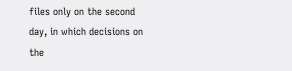files only on the second day, in which decisions on the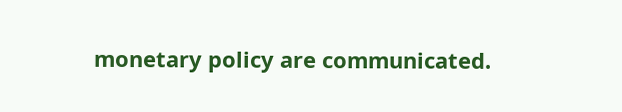monetary policy are communicated.